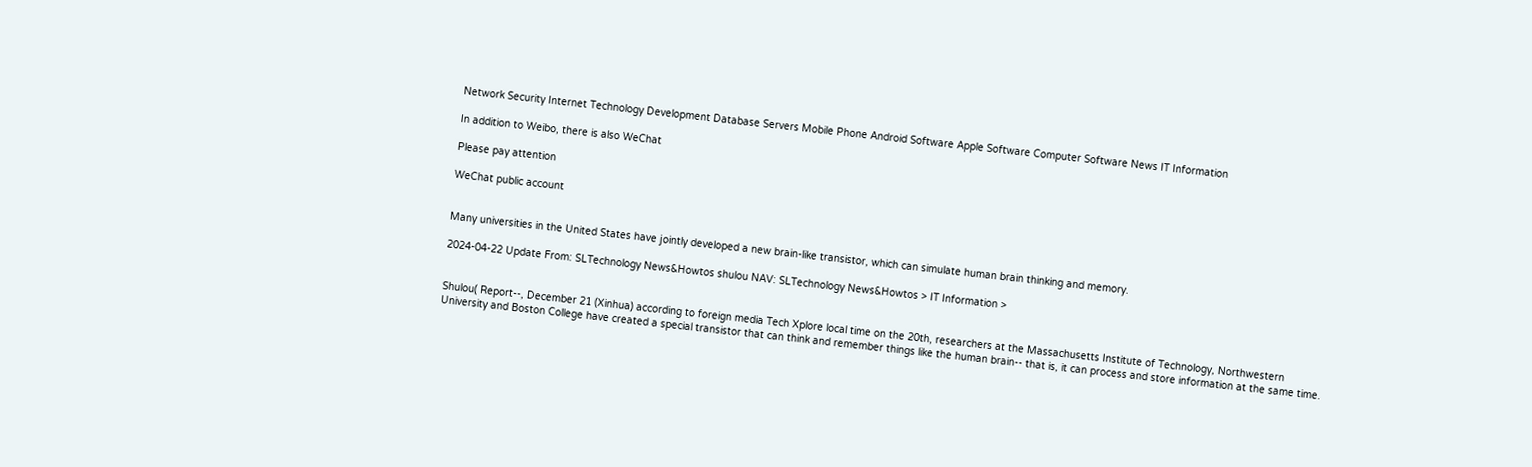Network Security Internet Technology Development Database Servers Mobile Phone Android Software Apple Software Computer Software News IT Information

In addition to Weibo, there is also WeChat

Please pay attention

WeChat public account


Many universities in the United States have jointly developed a new brain-like transistor, which can simulate human brain thinking and memory.

2024-04-22 Update From: SLTechnology News&Howtos shulou NAV: SLTechnology News&Howtos > IT Information >


Shulou( Report--, December 21 (Xinhua) according to foreign media Tech Xplore local time on the 20th, researchers at the Massachusetts Institute of Technology, Northwestern University and Boston College have created a special transistor that can think and remember things like the human brain-- that is, it can process and store information at the same time.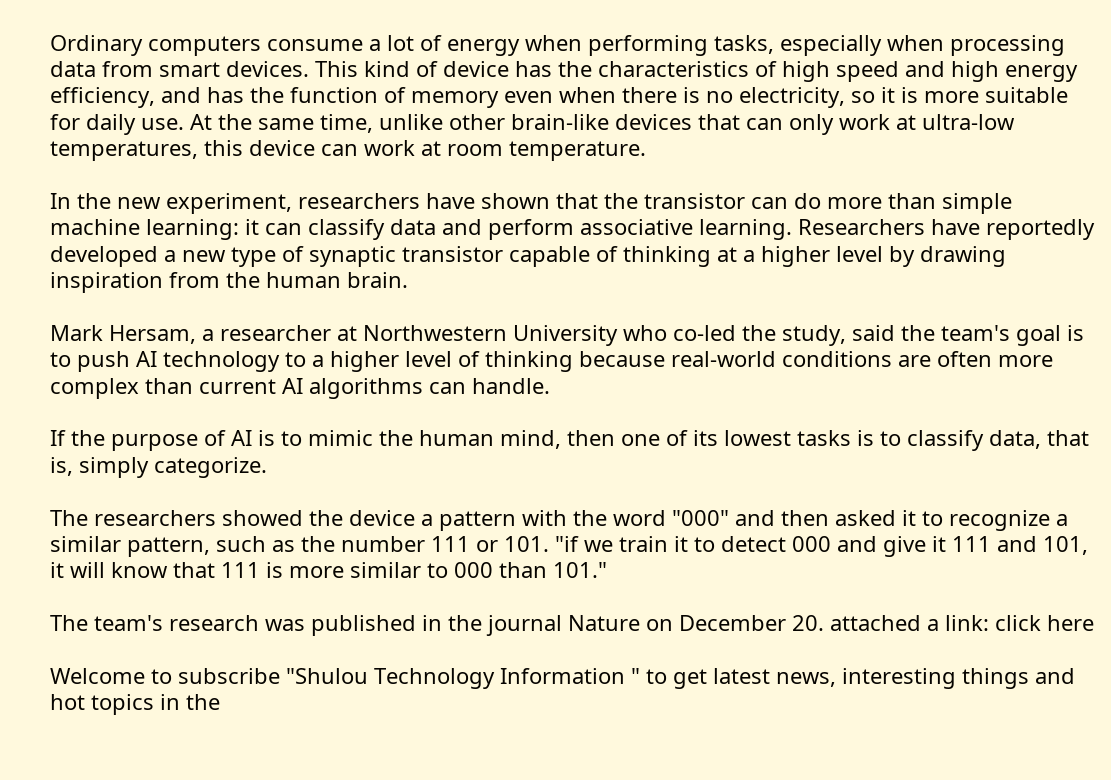Ordinary computers consume a lot of energy when performing tasks, especially when processing data from smart devices. This kind of device has the characteristics of high speed and high energy efficiency, and has the function of memory even when there is no electricity, so it is more suitable for daily use. At the same time, unlike other brain-like devices that can only work at ultra-low temperatures, this device can work at room temperature.

In the new experiment, researchers have shown that the transistor can do more than simple machine learning: it can classify data and perform associative learning. Researchers have reportedly developed a new type of synaptic transistor capable of thinking at a higher level by drawing inspiration from the human brain.

Mark Hersam, a researcher at Northwestern University who co-led the study, said the team's goal is to push AI technology to a higher level of thinking because real-world conditions are often more complex than current AI algorithms can handle.

If the purpose of AI is to mimic the human mind, then one of its lowest tasks is to classify data, that is, simply categorize.

The researchers showed the device a pattern with the word "000" and then asked it to recognize a similar pattern, such as the number 111 or 101. "if we train it to detect 000 and give it 111 and 101, it will know that 111 is more similar to 000 than 101."

The team's research was published in the journal Nature on December 20. attached a link: click here

Welcome to subscribe "Shulou Technology Information " to get latest news, interesting things and hot topics in the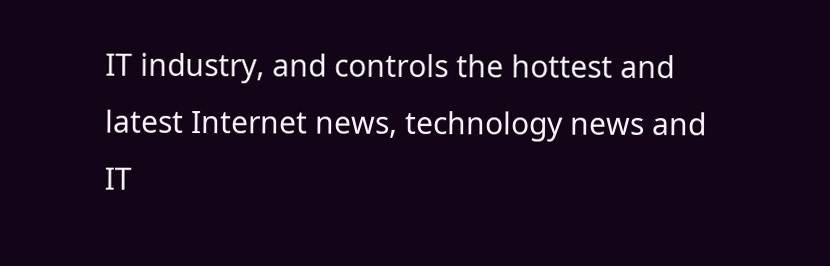IT industry, and controls the hottest and latest Internet news, technology news and IT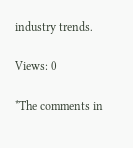industry trends.

Views: 0

*The comments in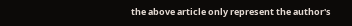the above article only represent the author's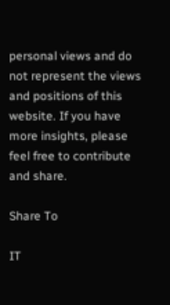personal views and do not represent the views and positions of this website. If you have more insights, please feel free to contribute and share.

Share To

IT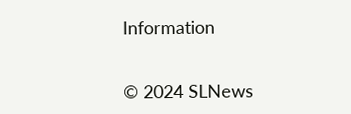Information


© 2024 SLNews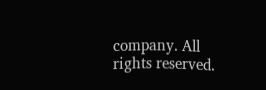company. All rights reserved.